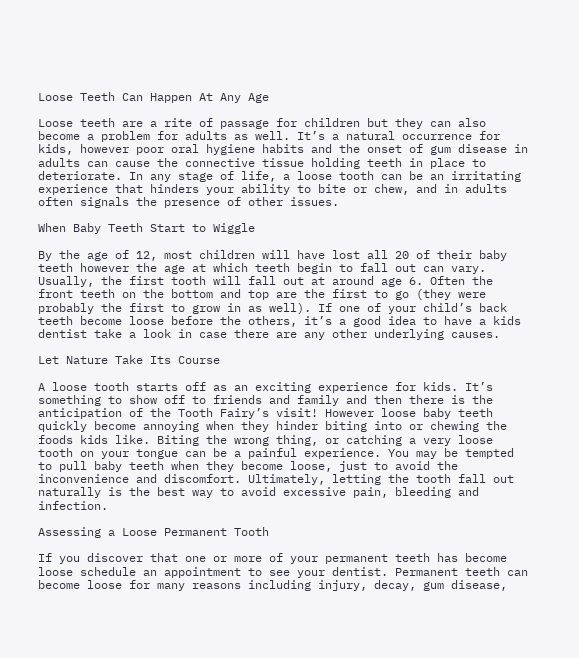Loose Teeth Can Happen At Any Age

Loose teeth are a rite of passage for children but they can also become a problem for adults as well. It’s a natural occurrence for kids, however poor oral hygiene habits and the onset of gum disease in adults can cause the connective tissue holding teeth in place to deteriorate. In any stage of life, a loose tooth can be an irritating experience that hinders your ability to bite or chew, and in adults often signals the presence of other issues.

When Baby Teeth Start to Wiggle

By the age of 12, most children will have lost all 20 of their baby teeth however the age at which teeth begin to fall out can vary. Usually, the first tooth will fall out at around age 6. Often the front teeth on the bottom and top are the first to go (they were probably the first to grow in as well). If one of your child’s back teeth become loose before the others, it’s a good idea to have a kids dentist take a look in case there are any other underlying causes.

Let Nature Take Its Course

A loose tooth starts off as an exciting experience for kids. It’s something to show off to friends and family and then there is the anticipation of the Tooth Fairy’s visit! However loose baby teeth quickly become annoying when they hinder biting into or chewing the foods kids like. Biting the wrong thing, or catching a very loose tooth on your tongue can be a painful experience. You may be tempted to pull baby teeth when they become loose, just to avoid the inconvenience and discomfort. Ultimately, letting the tooth fall out naturally is the best way to avoid excessive pain, bleeding and infection.

Assessing a Loose Permanent Tooth

If you discover that one or more of your permanent teeth has become loose schedule an appointment to see your dentist. Permanent teeth can become loose for many reasons including injury, decay, gum disease,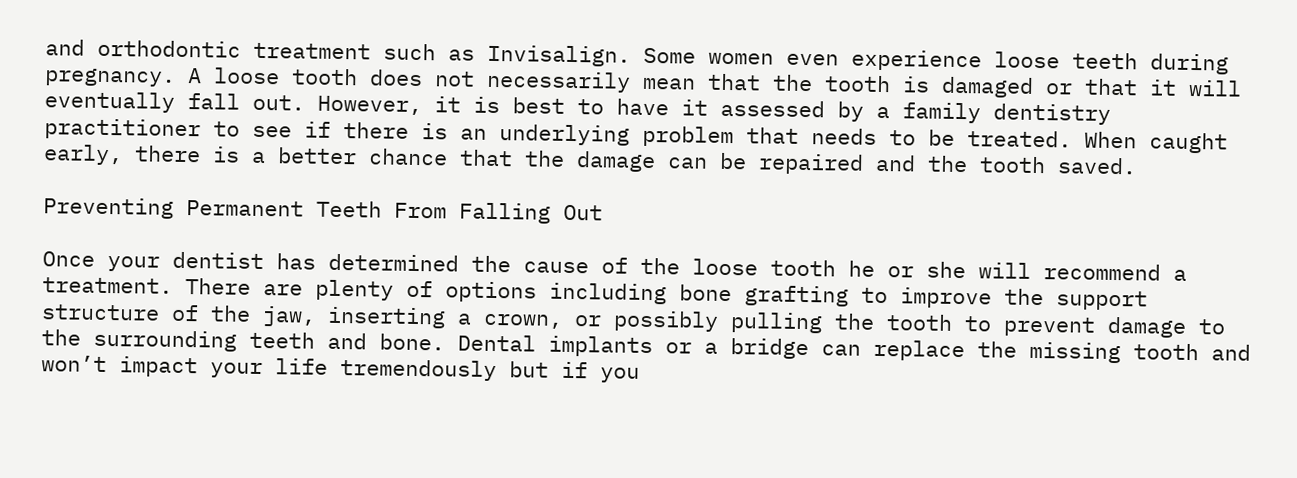and orthodontic treatment such as Invisalign. Some women even experience loose teeth during pregnancy. A loose tooth does not necessarily mean that the tooth is damaged or that it will eventually fall out. However, it is best to have it assessed by a family dentistry practitioner to see if there is an underlying problem that needs to be treated. When caught early, there is a better chance that the damage can be repaired and the tooth saved.

Preventing Permanent Teeth From Falling Out

Once your dentist has determined the cause of the loose tooth he or she will recommend a treatment. There are plenty of options including bone grafting to improve the support structure of the jaw, inserting a crown, or possibly pulling the tooth to prevent damage to the surrounding teeth and bone. Dental implants or a bridge can replace the missing tooth and won’t impact your life tremendously but if you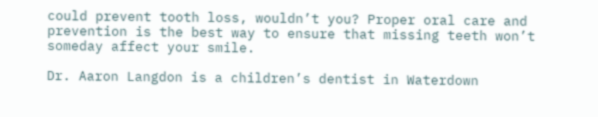could prevent tooth loss, wouldn’t you? Proper oral care and prevention is the best way to ensure that missing teeth won’t someday affect your smile.

Dr. Aaron Langdon is a children’s dentist in Waterdown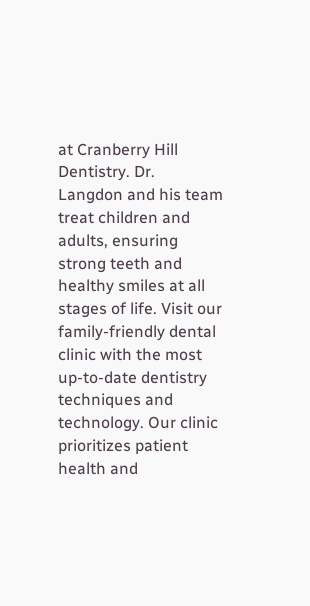at Cranberry Hill Dentistry. Dr. Langdon and his team treat children and adults, ensuring strong teeth and healthy smiles at all stages of life. Visit our family-friendly dental clinic with the most up-to-date dentistry techniques and technology. Our clinic prioritizes patient health and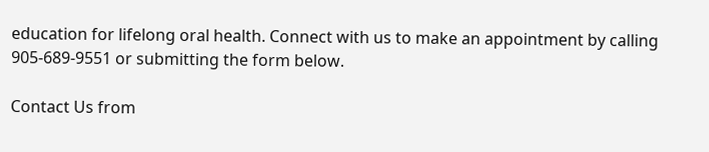education for lifelong oral health. Connect with us to make an appointment by calling 905-689-9551 or submitting the form below.

Contact Us from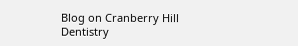Blog on Cranberry Hill Dentistry